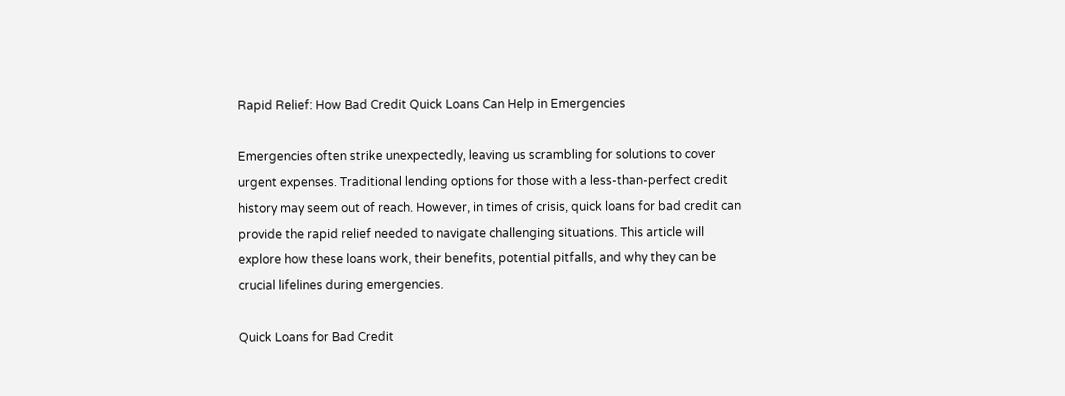Rapid Relief: How Bad Credit Quick Loans Can Help in Emergencies

Emergencies often strike unexpectedly, leaving us scrambling for solutions to cover urgent expenses. Traditional lending options for those with a less-than-perfect credit history may seem out of reach. However, in times of crisis, quick loans for bad credit can provide the rapid relief needed to navigate challenging situations. This article will explore how these loans work, their benefits, potential pitfalls, and why they can be crucial lifelines during emergencies.

Quick Loans for Bad Credit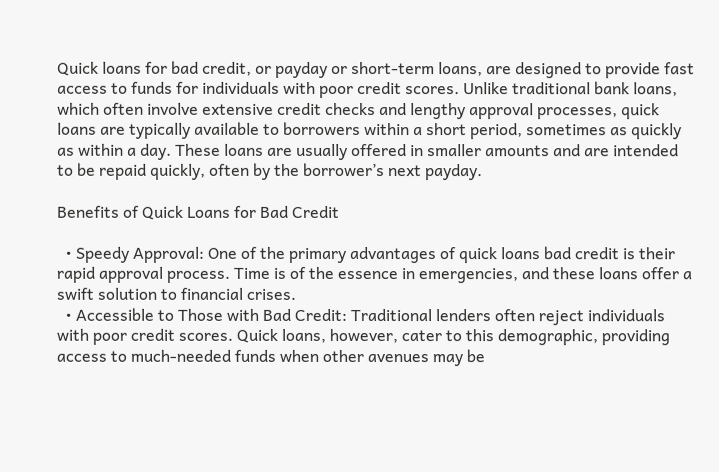Quick loans for bad credit, or payday or short-term loans, are designed to provide fast access to funds for individuals with poor credit scores. Unlike traditional bank loans, which often involve extensive credit checks and lengthy approval processes, quick loans are typically available to borrowers within a short period, sometimes as quickly as within a day. These loans are usually offered in smaller amounts and are intended to be repaid quickly, often by the borrower’s next payday.

Benefits of Quick Loans for Bad Credit

  • Speedy Approval: One of the primary advantages of quick loans bad credit is their rapid approval process. Time is of the essence in emergencies, and these loans offer a swift solution to financial crises.
  • Accessible to Those with Bad Credit: Traditional lenders often reject individuals with poor credit scores. Quick loans, however, cater to this demographic, providing access to much-needed funds when other avenues may be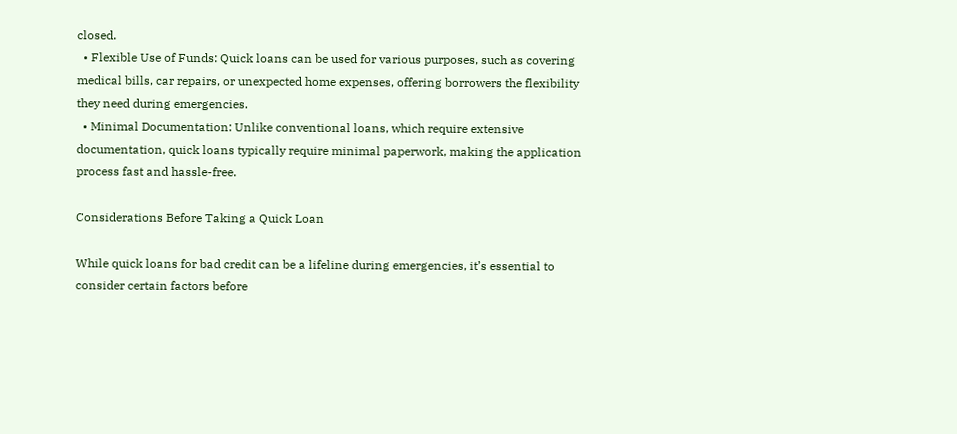closed.
  • Flexible Use of Funds: Quick loans can be used for various purposes, such as covering medical bills, car repairs, or unexpected home expenses, offering borrowers the flexibility they need during emergencies.
  • Minimal Documentation: Unlike conventional loans, which require extensive documentation, quick loans typically require minimal paperwork, making the application process fast and hassle-free.

Considerations Before Taking a Quick Loan

While quick loans for bad credit can be a lifeline during emergencies, it’s essential to consider certain factors before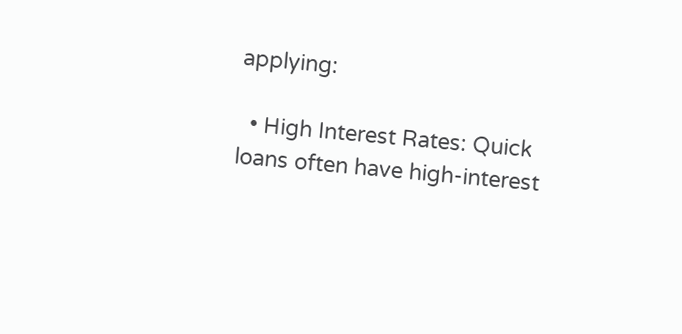applying:

  • High Interest Rates: Quick loans often have high-interest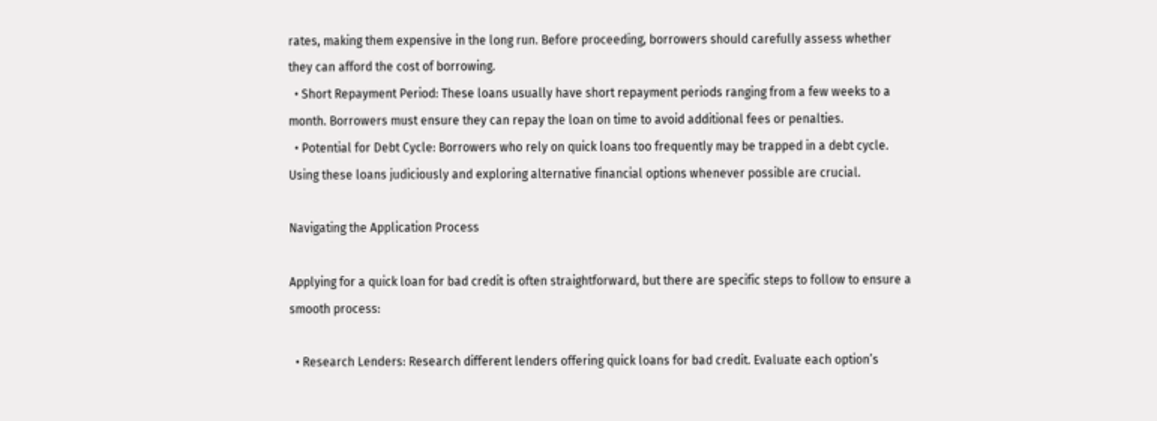rates, making them expensive in the long run. Before proceeding, borrowers should carefully assess whether they can afford the cost of borrowing.
  • Short Repayment Period: These loans usually have short repayment periods ranging from a few weeks to a month. Borrowers must ensure they can repay the loan on time to avoid additional fees or penalties.
  • Potential for Debt Cycle: Borrowers who rely on quick loans too frequently may be trapped in a debt cycle. Using these loans judiciously and exploring alternative financial options whenever possible are crucial.

Navigating the Application Process

Applying for a quick loan for bad credit is often straightforward, but there are specific steps to follow to ensure a smooth process:

  • Research Lenders: Research different lenders offering quick loans for bad credit. Evaluate each option’s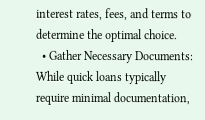interest rates, fees, and terms to determine the optimal choice.
  • Gather Necessary Documents: While quick loans typically require minimal documentation,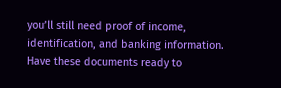you’ll still need proof of income, identification, and banking information. Have these documents ready to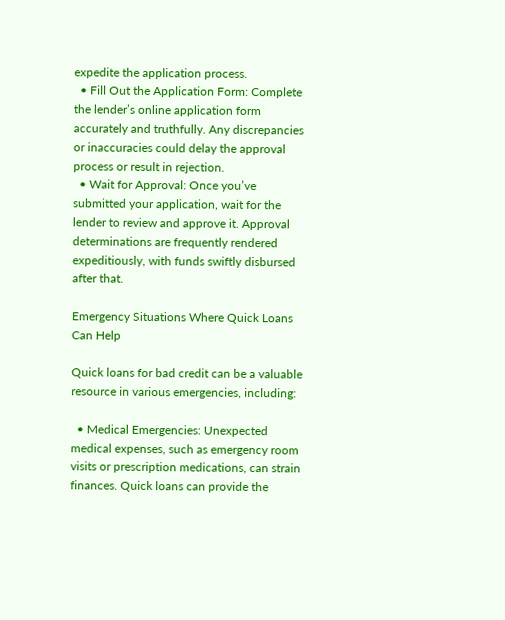expedite the application process.
  • Fill Out the Application Form: Complete the lender’s online application form accurately and truthfully. Any discrepancies or inaccuracies could delay the approval process or result in rejection.
  • Wait for Approval: Once you’ve submitted your application, wait for the lender to review and approve it. Approval determinations are frequently rendered expeditiously, with funds swiftly disbursed after that.

Emergency Situations Where Quick Loans Can Help

Quick loans for bad credit can be a valuable resource in various emergencies, including:

  • Medical Emergencies: Unexpected medical expenses, such as emergency room visits or prescription medications, can strain finances. Quick loans can provide the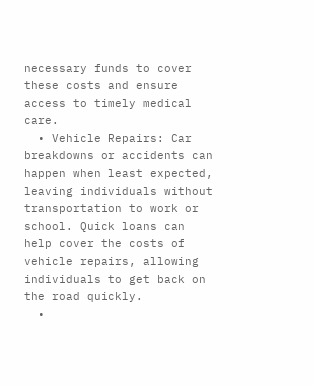necessary funds to cover these costs and ensure access to timely medical care.
  • Vehicle Repairs: Car breakdowns or accidents can happen when least expected, leaving individuals without transportation to work or school. Quick loans can help cover the costs of vehicle repairs, allowing individuals to get back on the road quickly.
  •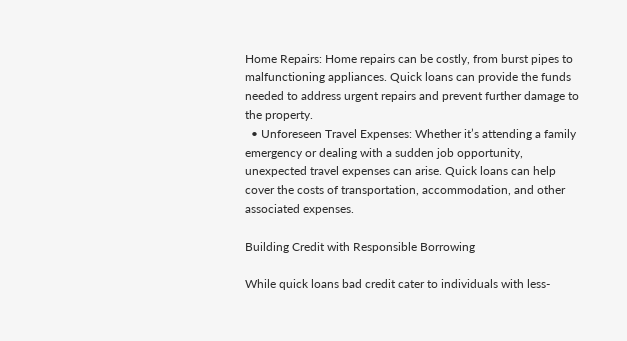Home Repairs: Home repairs can be costly, from burst pipes to malfunctioning appliances. Quick loans can provide the funds needed to address urgent repairs and prevent further damage to the property.
  • Unforeseen Travel Expenses: Whether it’s attending a family emergency or dealing with a sudden job opportunity, unexpected travel expenses can arise. Quick loans can help cover the costs of transportation, accommodation, and other associated expenses.

Building Credit with Responsible Borrowing

While quick loans bad credit cater to individuals with less-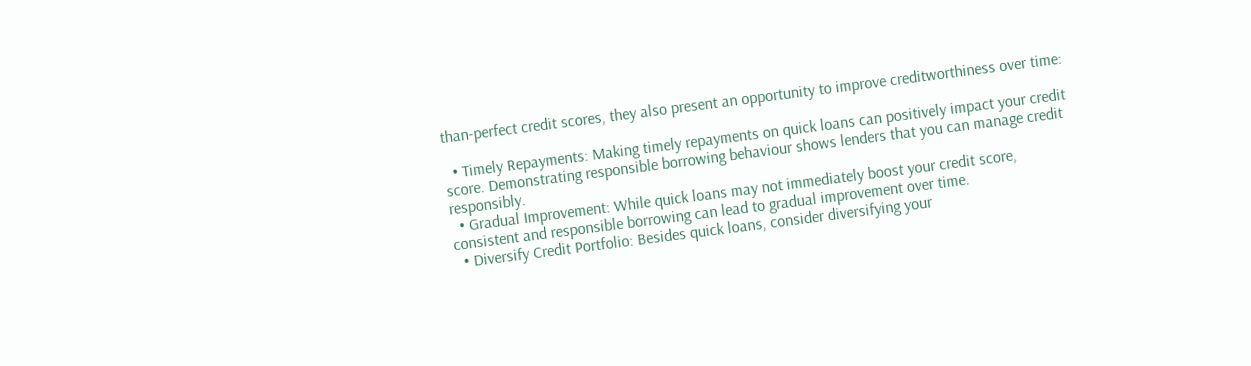than-perfect credit scores, they also present an opportunity to improve creditworthiness over time:

  • Timely Repayments: Making timely repayments on quick loans can positively impact your credit score. Demonstrating responsible borrowing behaviour shows lenders that you can manage credit responsibly.
  • Gradual Improvement: While quick loans may not immediately boost your credit score, consistent and responsible borrowing can lead to gradual improvement over time.
  • Diversify Credit Portfolio: Besides quick loans, consider diversifying your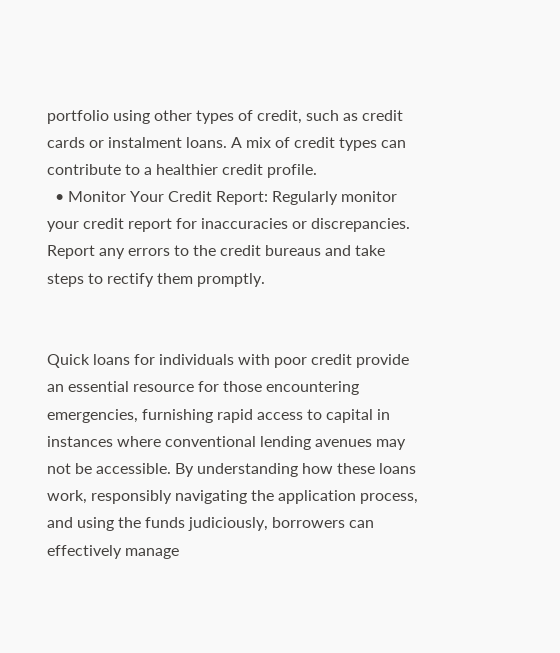portfolio using other types of credit, such as credit cards or instalment loans. A mix of credit types can contribute to a healthier credit profile.
  • Monitor Your Credit Report: Regularly monitor your credit report for inaccuracies or discrepancies. Report any errors to the credit bureaus and take steps to rectify them promptly.


Quick loans for individuals with poor credit provide an essential resource for those encountering emergencies, furnishing rapid access to capital in instances where conventional lending avenues may not be accessible. By understanding how these loans work, responsibly navigating the application process, and using the funds judiciously, borrowers can effectively manage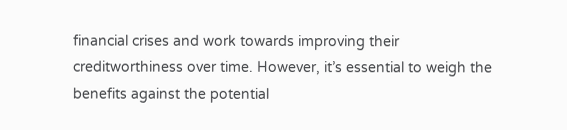financial crises and work towards improving their creditworthiness over time. However, it’s essential to weigh the benefits against the potential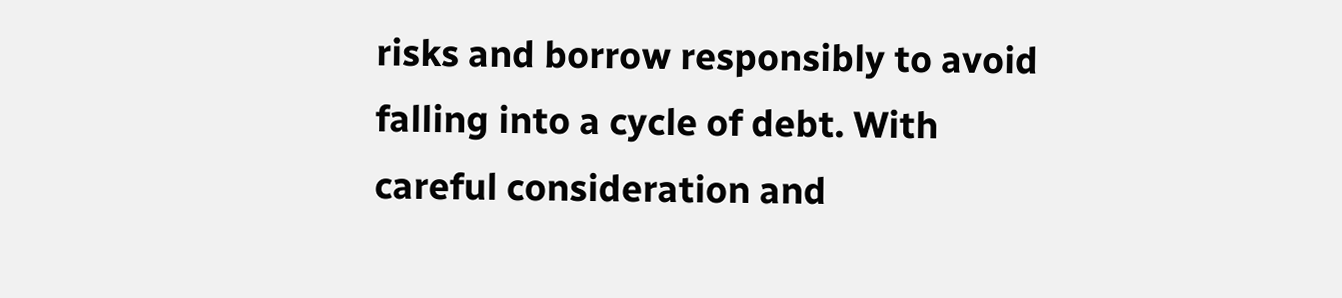risks and borrow responsibly to avoid falling into a cycle of debt. With careful consideration and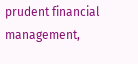prudent financial management,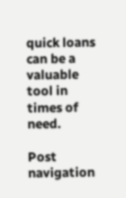quick loans can be a valuable tool in times of need.

Post navigation